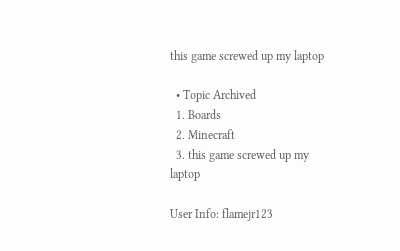this game screwed up my laptop

  • Topic Archived
  1. Boards
  2. Minecraft
  3. this game screwed up my laptop

User Info: flamejr123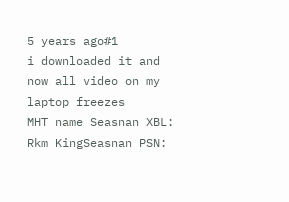5 years ago#1
i downloaded it and now all video on my laptop freezes
MHT name Seasnan XBL: Rkm KingSeasnan PSN: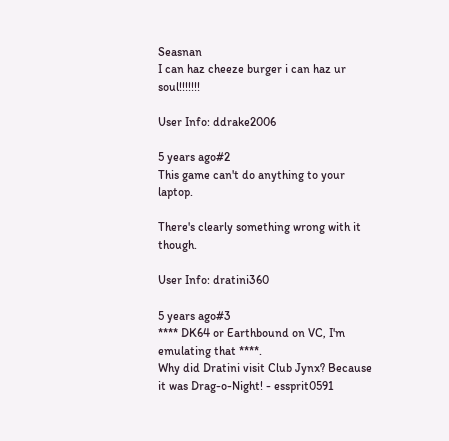Seasnan
I can haz cheeze burger i can haz ur soul!!!!!!!

User Info: ddrake2006

5 years ago#2
This game can't do anything to your laptop.

There's clearly something wrong with it though.

User Info: dratini360

5 years ago#3
**** DK64 or Earthbound on VC, I'm emulating that ****.
Why did Dratini visit Club Jynx? Because it was Drag-o-Night! - essprit0591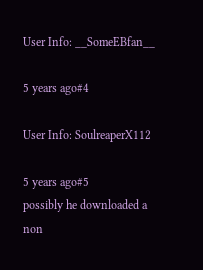User Info: __SomeEBfan__

5 years ago#4

User Info: SoulreaperX112

5 years ago#5
possibly he downloaded a non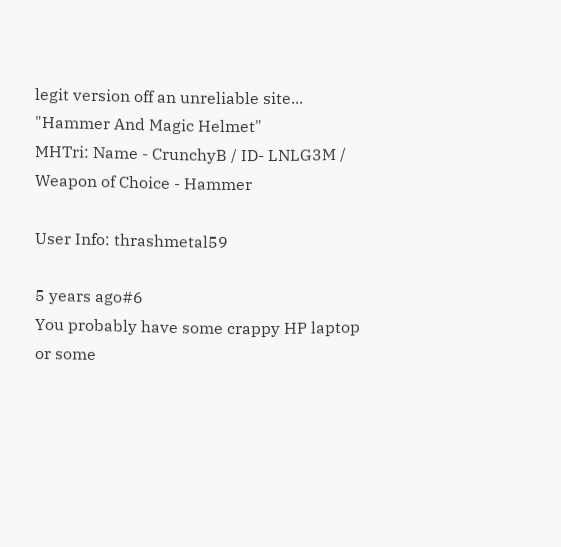legit version off an unreliable site...
"Hammer And Magic Helmet"
MHTri: Name - CrunchyB / ID- LNLG3M / Weapon of Choice - Hammer

User Info: thrashmetal59

5 years ago#6
You probably have some crappy HP laptop or some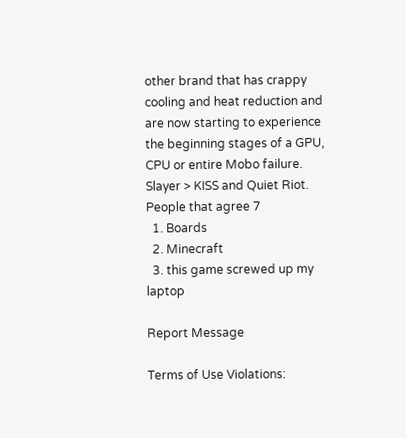other brand that has crappy cooling and heat reduction and are now starting to experience the beginning stages of a GPU, CPU or entire Mobo failure.
Slayer > KISS and Quiet Riot. People that agree 7
  1. Boards
  2. Minecraft
  3. this game screwed up my laptop

Report Message

Terms of Use Violations: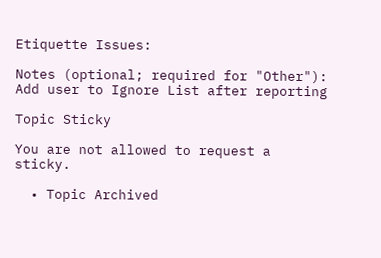Etiquette Issues:

Notes (optional; required for "Other"):
Add user to Ignore List after reporting

Topic Sticky

You are not allowed to request a sticky.

  • Topic Archived